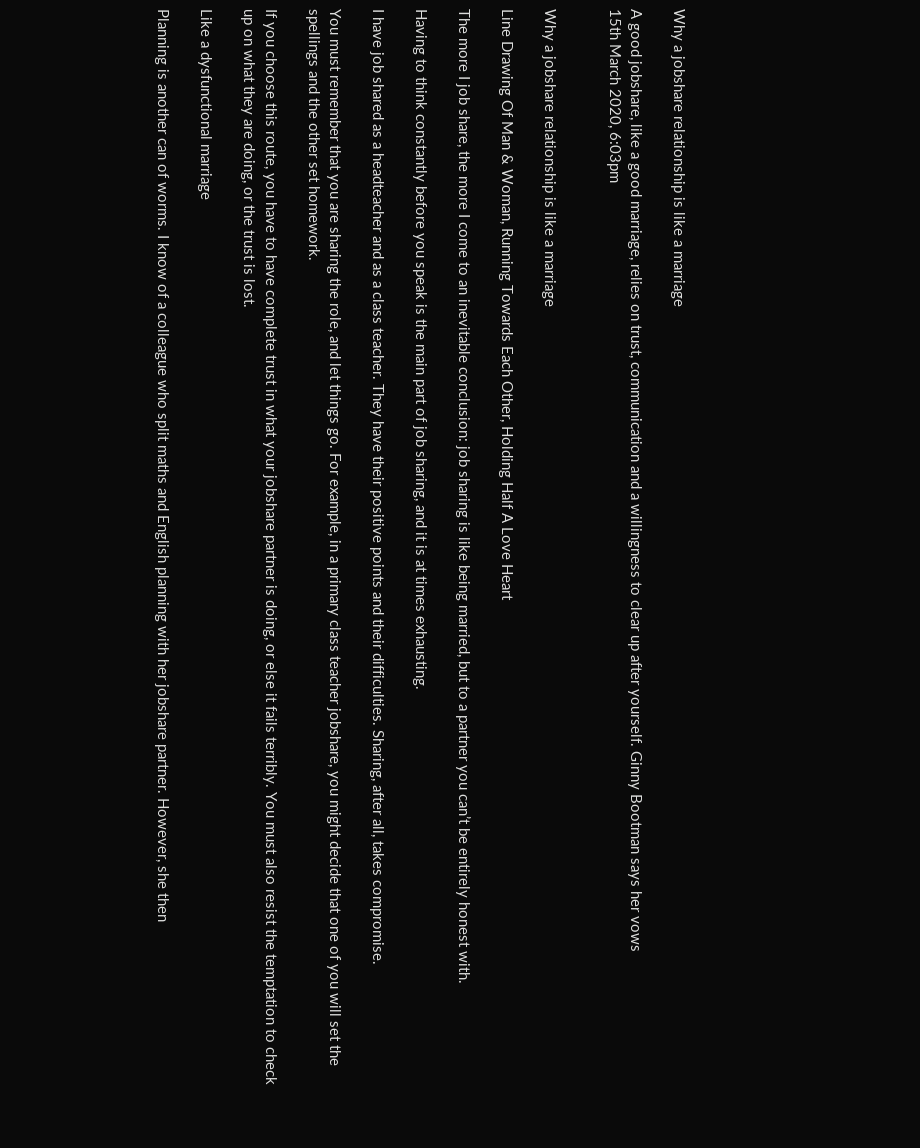Why a jobshare relationship is like a marriage

A good jobshare, like a good marriage, relies on trust, communication and a willingness to clear up after yourself. Ginny Bootman says her vows
15th March 2020, 6:03pm


Why a jobshare relationship is like a marriage

Line Drawing Of Man & Woman, Running Towards Each Other, Holding Half A Love Heart

The more I job share, the more I come to an inevitable conclusion: job sharing is like being married, but to a partner you can’t be entirely honest with.

Having to think constantly before you speak is the main part of job sharing, and it is at times exhausting.

I have job shared as a headteacher and as a class teacher. They have their positive points and their difficulties. Sharing, after all, takes compromise.

You must remember that you are sharing the role, and let things go. For example, in a primary class teacher jobshare, you might decide that one of you will set the spellings and the other set homework.

If you choose this route, you have to have complete trust in what your jobshare partner is doing, or else it fails terribly. You must also resist the temptation to check up on what they are doing, or the trust is lost.

Like a dysfunctional marriage

Planning is another can of worms. I know of a colleague who split maths and English planning with her jobshare partner. However, she then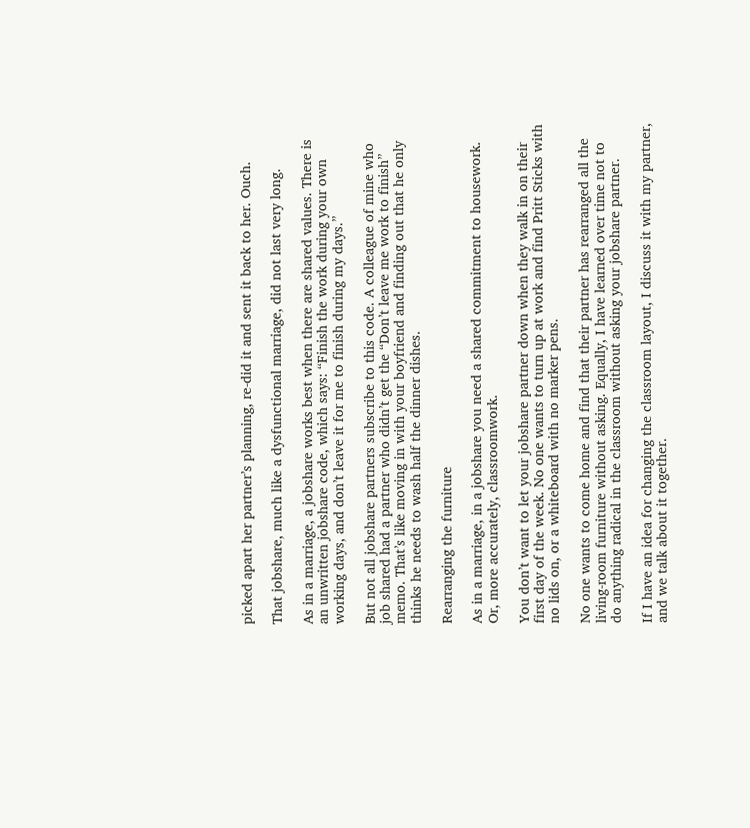picked apart her partner’s planning, re-did it and sent it back to her. Ouch.

That jobshare, much like a dysfunctional marriage, did not last very long.

As in a marriage, a jobshare works best when there are shared values. There is an unwritten jobshare code, which says: “Finish the work during your own working days, and don’t leave it for me to finish during my days.”

But not all jobshare partners subscribe to this code. A colleague of mine who job shared had a partner who didn’t get the “Don’t leave me work to finish” memo. That’s like moving in with your boyfriend and finding out that he only thinks he needs to wash half the dinner dishes.

Rearranging the furniture

As in a marriage, in a jobshare you need a shared commitment to housework. Or, more accurately, classroomwork.

You don’t want to let your jobshare partner down when they walk in on their first day of the week. No one wants to turn up at work and find Pritt Sticks with no lids on, or a whiteboard with no marker pens.

No one wants to come home and find that their partner has rearranged all the living-room furniture without asking. Equally, I have learned over time not to do anything radical in the classroom without asking your jobshare partner.

If I have an idea for changing the classroom layout, I discuss it with my partner, and we talk about it together.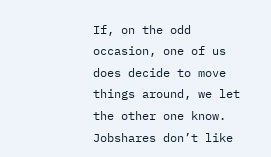If, on the odd occasion, one of us does decide to move things around, we let the other one know. Jobshares don’t like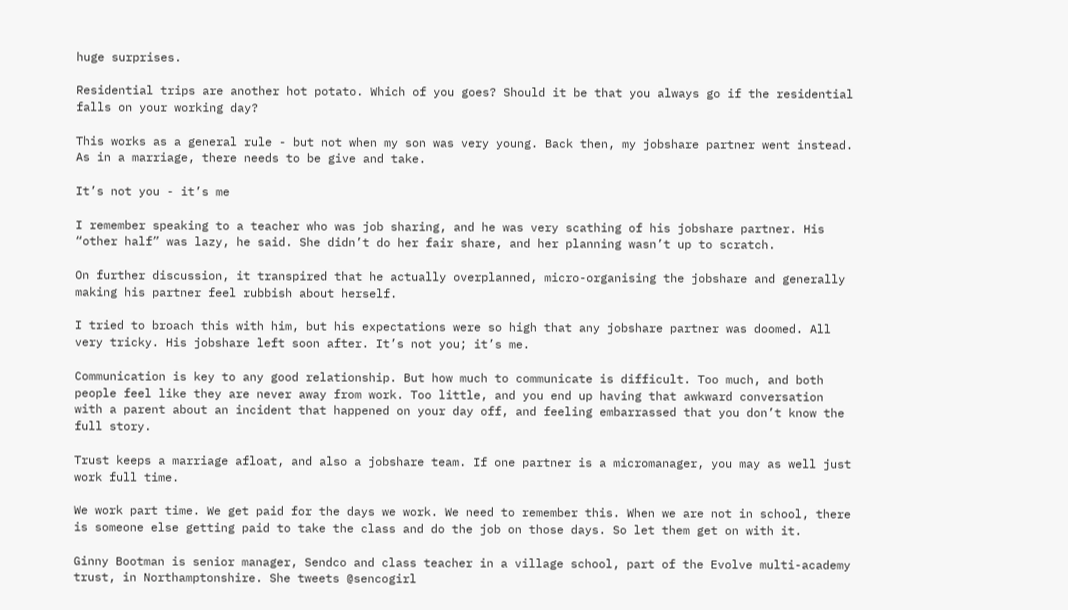huge surprises.

Residential trips are another hot potato. Which of you goes? Should it be that you always go if the residential falls on your working day?

This works as a general rule - but not when my son was very young. Back then, my jobshare partner went instead. As in a marriage, there needs to be give and take.

It’s not you - it’s me

I remember speaking to a teacher who was job sharing, and he was very scathing of his jobshare partner. His “other half” was lazy, he said. She didn’t do her fair share, and her planning wasn’t up to scratch.

On further discussion, it transpired that he actually overplanned, micro-organising the jobshare and generally making his partner feel rubbish about herself.

I tried to broach this with him, but his expectations were so high that any jobshare partner was doomed. All very tricky. His jobshare left soon after. It’s not you; it’s me.

Communication is key to any good relationship. But how much to communicate is difficult. Too much, and both people feel like they are never away from work. Too little, and you end up having that awkward conversation with a parent about an incident that happened on your day off, and feeling embarrassed that you don’t know the full story.

Trust keeps a marriage afloat, and also a jobshare team. If one partner is a micromanager, you may as well just work full time.

We work part time. We get paid for the days we work. We need to remember this. When we are not in school, there is someone else getting paid to take the class and do the job on those days. So let them get on with it.

Ginny Bootman is senior manager, Sendco and class teacher in a village school, part of the Evolve multi-academy trust, in Northamptonshire. She tweets @sencogirl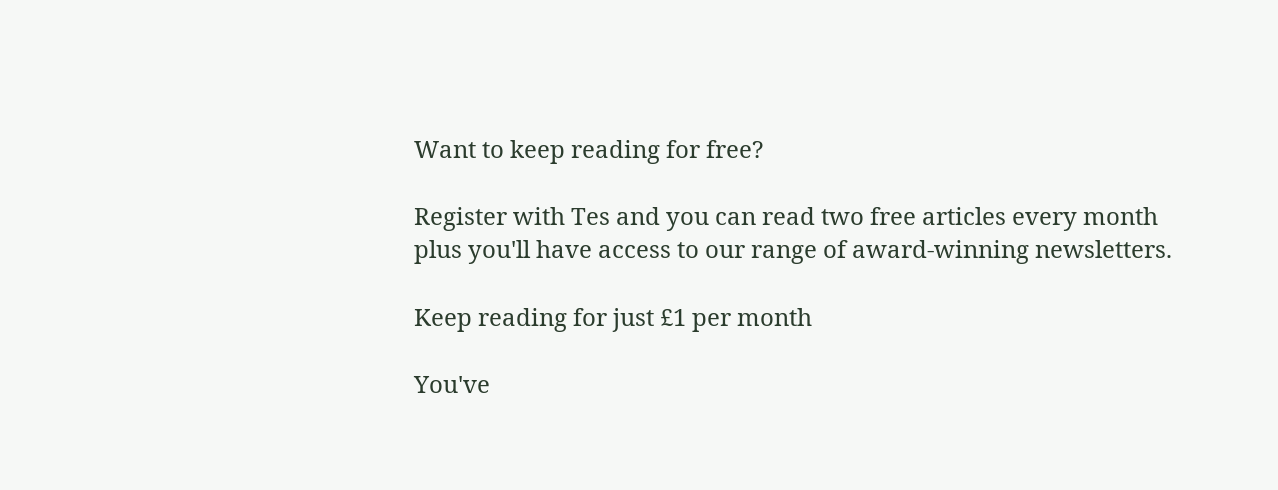Want to keep reading for free?

Register with Tes and you can read two free articles every month plus you'll have access to our range of award-winning newsletters.

Keep reading for just £1 per month

You've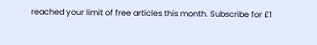reached your limit of free articles this month. Subscribe for £1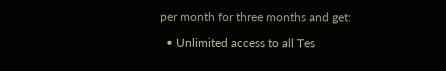per month for three months and get:

  • Unlimited access to all Tes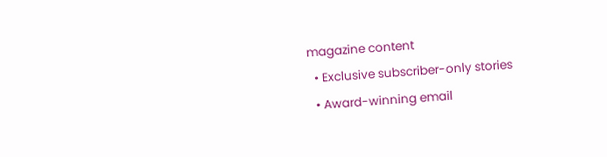magazine content
  • Exclusive subscriber-only stories
  • Award-winning email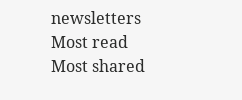newsletters
Most read
Most shared